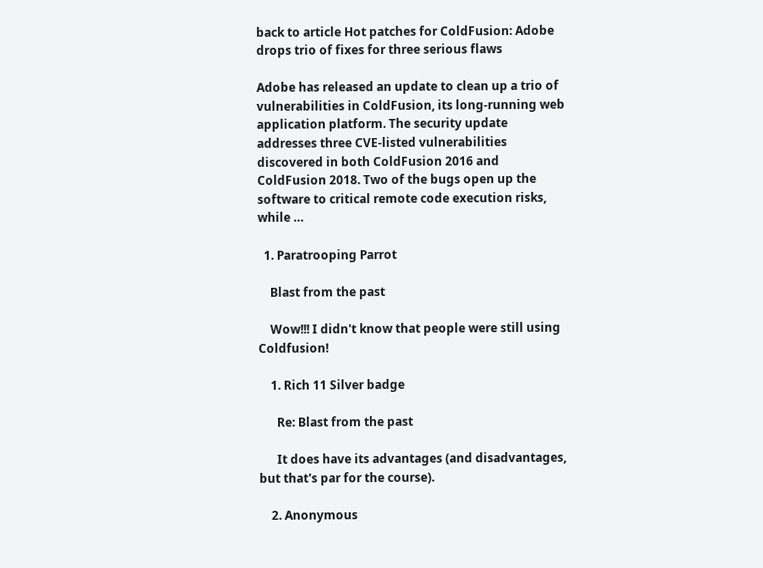back to article Hot patches for ColdFusion: Adobe drops trio of fixes for three serious flaws

Adobe has released an update to clean up a trio of vulnerabilities in ColdFusion, its long-running web application platform. The security update addresses three CVE-listed vulnerabilities discovered in both ColdFusion 2016 and ColdFusion 2018. Two of the bugs open up the software to critical remote code execution risks, while …

  1. Paratrooping Parrot

    Blast from the past

    Wow!!! I didn't know that people were still using Coldfusion!

    1. Rich 11 Silver badge

      Re: Blast from the past

      It does have its advantages (and disadvantages, but that's par for the course).

    2. Anonymous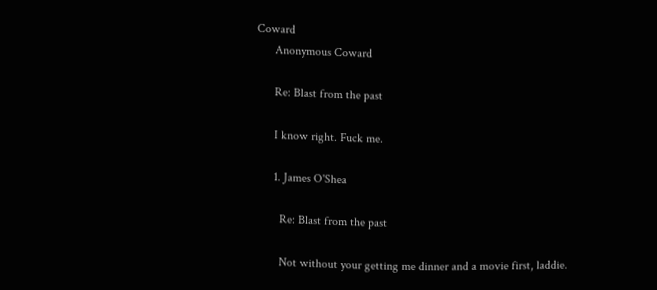Coward
      Anonymous Coward

      Re: Blast from the past

      I know right. Fuck me.

      1. James O'Shea

        Re: Blast from the past

        Not without your getting me dinner and a movie first, laddie.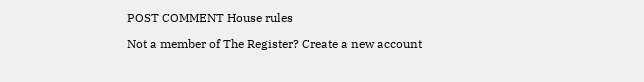POST COMMENT House rules

Not a member of The Register? Create a new account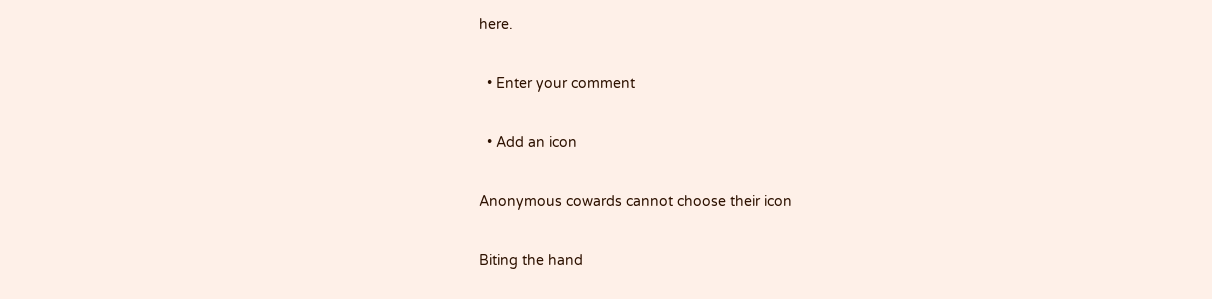here.

  • Enter your comment

  • Add an icon

Anonymous cowards cannot choose their icon

Biting the hand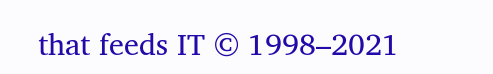that feeds IT © 1998–2021